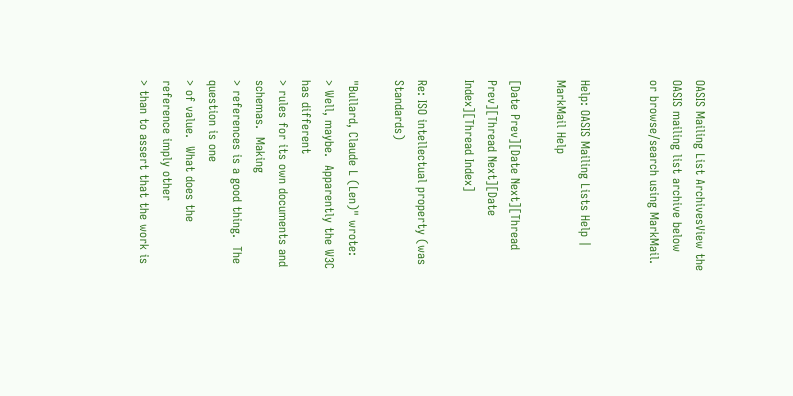OASIS Mailing List ArchivesView the OASIS mailing list archive below
or browse/search using MarkMail.


Help: OASIS Mailing Lists Help | MarkMail Help

[Date Prev][Date Next][Thread Prev][Thread Next][Date Index][Thread Index]

Re: ISO intellectual property (was Standards)

"Bullard, Claude L (Len)" wrote:
> Well, maybe.  Apparently the W3C has different
> rules for its own documents and schemas.  Making
> references is a good thing.  The question is one
> of value.  What does the reference imply other
> than to assert that the work is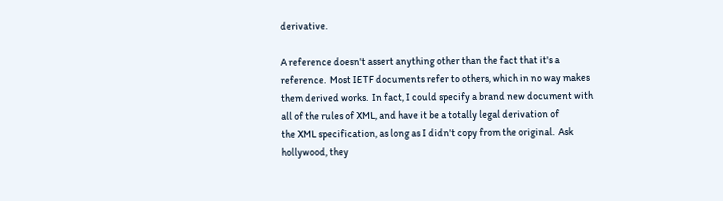derivative.

A reference doesn't assert anything other than the fact that it's a
reference.  Most IETF documents refer to others, which in no way makes
them derived works.  In fact, I could specify a brand new document with
all of the rules of XML, and have it be a totally legal derivation of
the XML specification, as long as I didn't copy from the original.  Ask
hollywood, they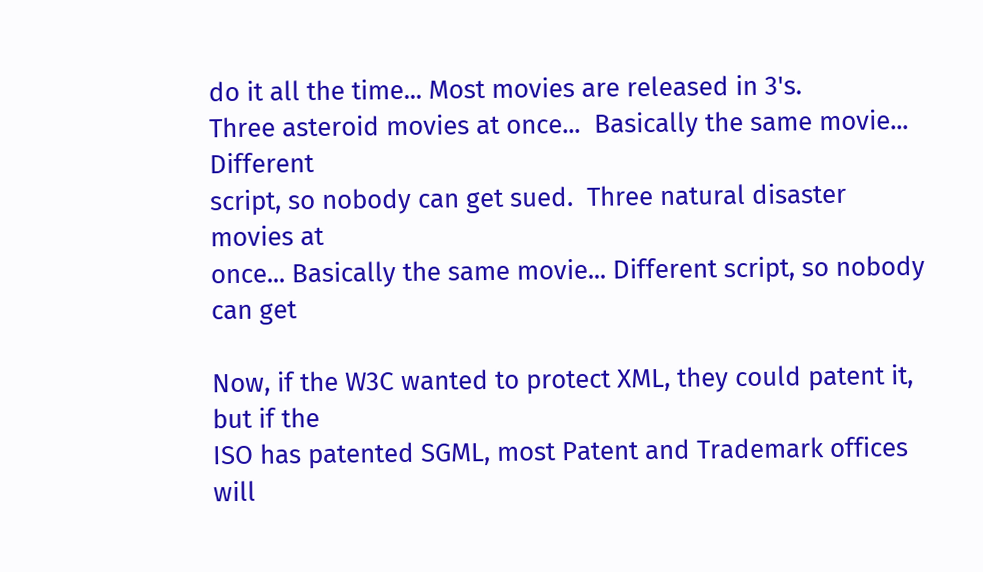do it all the time... Most movies are released in 3's.
Three asteroid movies at once...  Basically the same movie... Different
script, so nobody can get sued.  Three natural disaster movies at
once... Basically the same movie... Different script, so nobody can get

Now, if the W3C wanted to protect XML, they could patent it, but if the
ISO has patented SGML, most Patent and Trademark offices will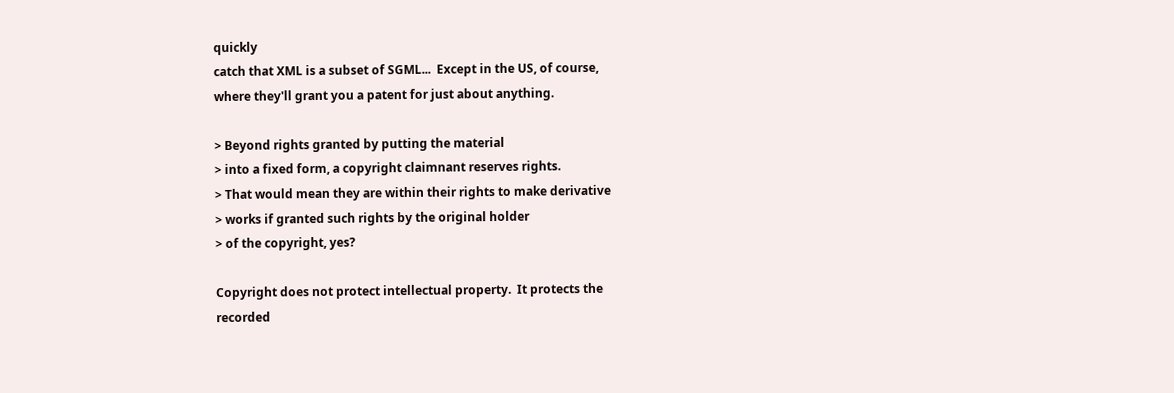quickly
catch that XML is a subset of SGML...  Except in the US, of course,
where they'll grant you a patent for just about anything.

> Beyond rights granted by putting the material
> into a fixed form, a copyright claimnant reserves rights.
> That would mean they are within their rights to make derivative
> works if granted such rights by the original holder
> of the copyright, yes?

Copyright does not protect intellectual property.  It protects the
recorded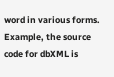word in various forms.  Example, the source code for dbXML is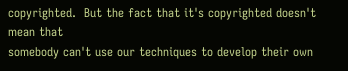copyrighted.  But the fact that it's copyrighted doesn't mean that
somebody can't use our techniques to develop their own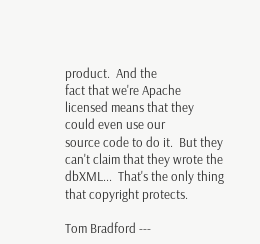product.  And the
fact that we're Apache licensed means that they could even use our
source code to do it.  But they can't claim that they wrote the
dbXML...  That's the only thing that copyright protects.

Tom Bradford ---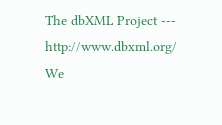The dbXML Project --- http://www.dbxml.org/
We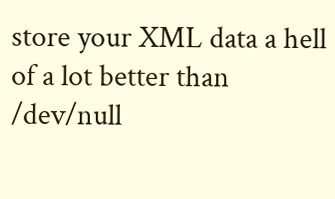store your XML data a hell of a lot better than /dev/null